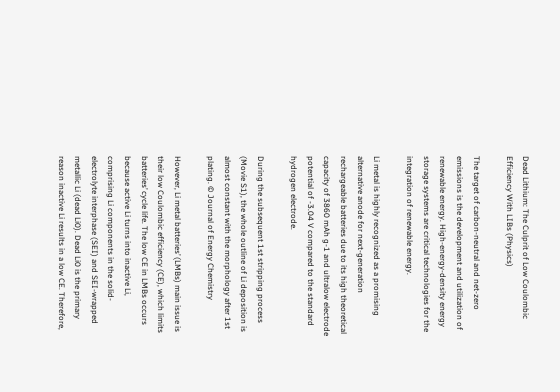Dead Lithium: The Culprit of Low Coulombic Efficiency With LIBs (Physics)

The target of carbon-neutral and net-zero emissions is the development and utilization of renewable energy. High-energy-density energy storage systems are critical technologies for the integration of renewable energy.

Li metal is highly recognized as a promising alternative anode for next-generation rechargeable batteries due to its high theoretical capacity of 3860 mAh g-1 and ultralow electrode potential of -3.04 V compared to the standard hydrogen electrode.

During the subsequent 1st stripping process (Movie S1), the whole outline of Li deposition is almost constant with the morphology after 1st plating. © Journal of Energy Chemistry

However, Li metal batteries’ (LMBs) main issue is their low Coulombic efficiency (CE), which limits batteries’ cycle life. The low CE in LMBs occurs because active Li turns into inactive Li, comprising Li components in the solid-electrolyte interphase (SEI) and SEI-wrapped metallic Li (dead Li0). Dead Li0 is the primary reason inactive Li results in a low CE. Therefore,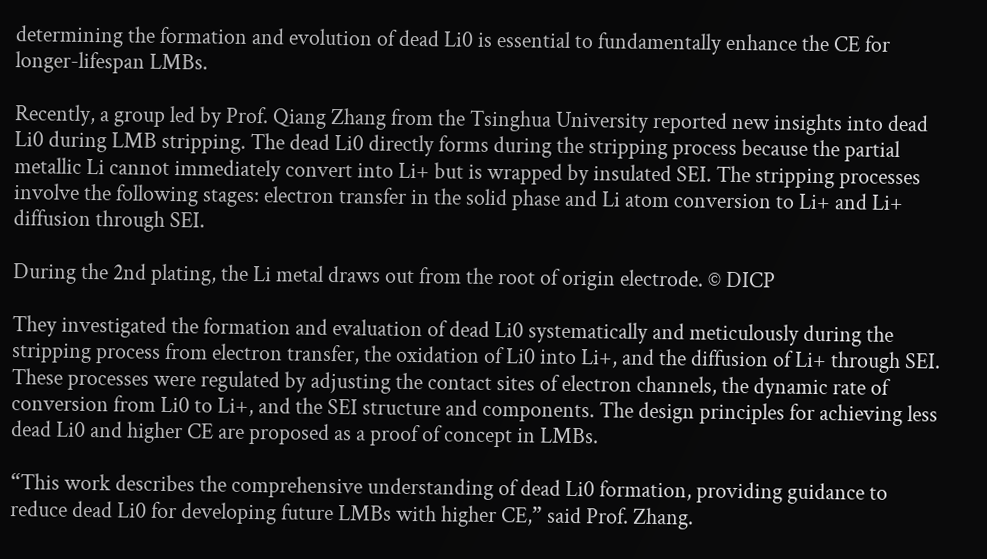determining the formation and evolution of dead Li0 is essential to fundamentally enhance the CE for longer-lifespan LMBs.

Recently, a group led by Prof. Qiang Zhang from the Tsinghua University reported new insights into dead Li0 during LMB stripping. The dead Li0 directly forms during the stripping process because the partial metallic Li cannot immediately convert into Li+ but is wrapped by insulated SEI. The stripping processes involve the following stages: electron transfer in the solid phase and Li atom conversion to Li+ and Li+ diffusion through SEI.

During the 2nd plating, the Li metal draws out from the root of origin electrode. © DICP

They investigated the formation and evaluation of dead Li0 systematically and meticulously during the stripping process from electron transfer, the oxidation of Li0 into Li+, and the diffusion of Li+ through SEI. These processes were regulated by adjusting the contact sites of electron channels, the dynamic rate of conversion from Li0 to Li+, and the SEI structure and components. The design principles for achieving less dead Li0 and higher CE are proposed as a proof of concept in LMBs.

“This work describes the comprehensive understanding of dead Li0 formation, providing guidance to reduce dead Li0 for developing future LMBs with higher CE,” said Prof. Zhang.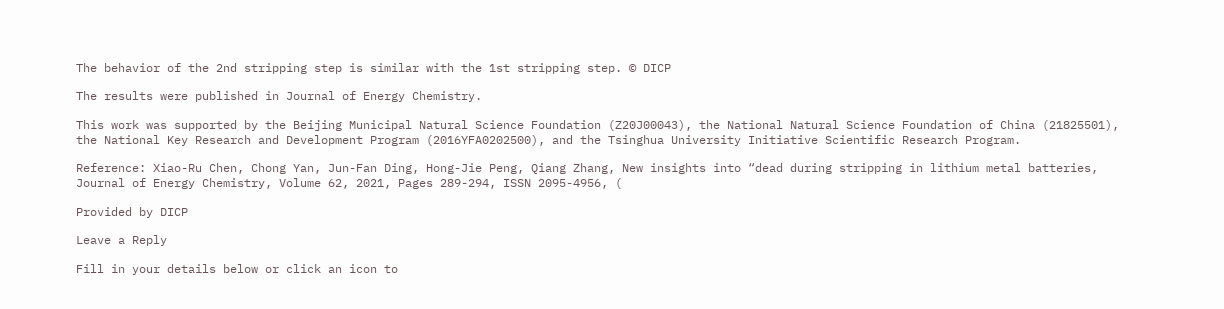The behavior of the 2nd stripping step is similar with the 1st stripping step. © DICP

The results were published in Journal of Energy Chemistry.

This work was supported by the Beijing Municipal Natural Science Foundation (Z20J00043), the National Natural Science Foundation of China (21825501), the National Key Research and Development Program (2016YFA0202500), and the Tsinghua University Initiative Scientific Research Program.

Reference: Xiao-Ru Chen, Chong Yan, Jun-Fan Ding, Hong-Jie Peng, Qiang Zhang, New insights into “dead during stripping in lithium metal batteries, Journal of Energy Chemistry, Volume 62, 2021, Pages 289-294, ISSN 2095-4956, (

Provided by DICP

Leave a Reply

Fill in your details below or click an icon to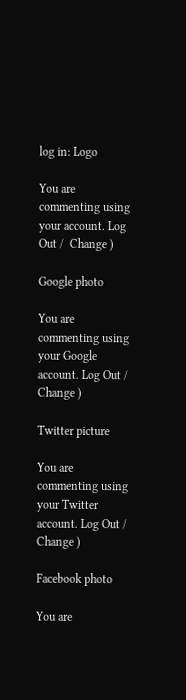log in: Logo

You are commenting using your account. Log Out /  Change )

Google photo

You are commenting using your Google account. Log Out /  Change )

Twitter picture

You are commenting using your Twitter account. Log Out /  Change )

Facebook photo

You are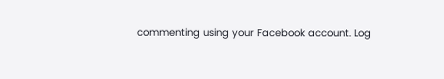commenting using your Facebook account. Log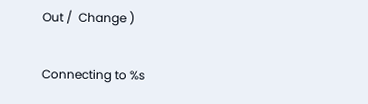Out /  Change )

Connecting to %s